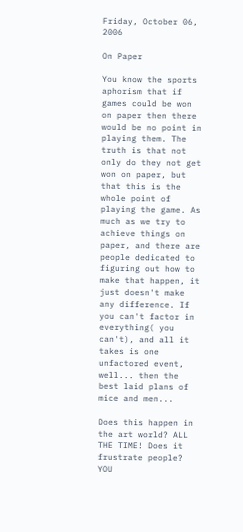Friday, October 06, 2006

On Paper

You know the sports aphorism that if games could be won on paper then there would be no point in playing them. The truth is that not only do they not get won on paper, but that this is the whole point of playing the game. As much as we try to achieve things on paper, and there are people dedicated to figuring out how to make that happen, it just doesn't make any difference. If you can't factor in everything( you can't), and all it takes is one unfactored event, well... then the best laid plans of mice and men...

Does this happen in the art world? ALL THE TIME! Does it frustrate people? YOU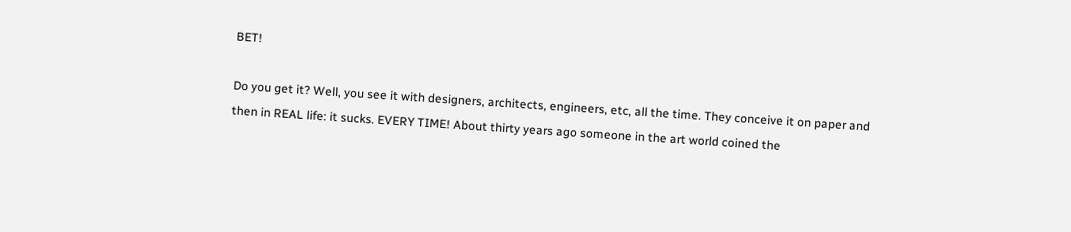BET!

Do you get it? Well, you see it with designers, architects, engineers, etc, all the time. They conceive it on paper and then in REAL life: it sucks. EVERY TIME! About thirty years ago someone in the art world coined the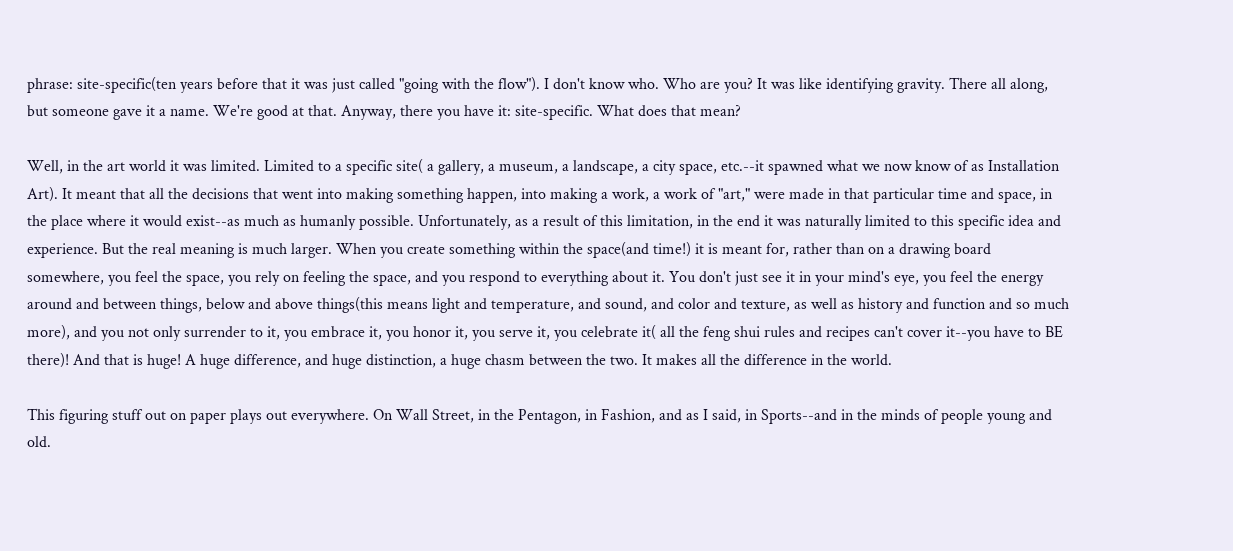phrase: site-specific(ten years before that it was just called "going with the flow"). I don't know who. Who are you? It was like identifying gravity. There all along, but someone gave it a name. We're good at that. Anyway, there you have it: site-specific. What does that mean?

Well, in the art world it was limited. Limited to a specific site( a gallery, a museum, a landscape, a city space, etc.--it spawned what we now know of as Installation Art). It meant that all the decisions that went into making something happen, into making a work, a work of "art," were made in that particular time and space, in the place where it would exist--as much as humanly possible. Unfortunately, as a result of this limitation, in the end it was naturally limited to this specific idea and experience. But the real meaning is much larger. When you create something within the space(and time!) it is meant for, rather than on a drawing board somewhere, you feel the space, you rely on feeling the space, and you respond to everything about it. You don't just see it in your mind's eye, you feel the energy around and between things, below and above things(this means light and temperature, and sound, and color and texture, as well as history and function and so much more), and you not only surrender to it, you embrace it, you honor it, you serve it, you celebrate it( all the feng shui rules and recipes can't cover it--you have to BE there)! And that is huge! A huge difference, and huge distinction, a huge chasm between the two. It makes all the difference in the world.

This figuring stuff out on paper plays out everywhere. On Wall Street, in the Pentagon, in Fashion, and as I said, in Sports--and in the minds of people young and old.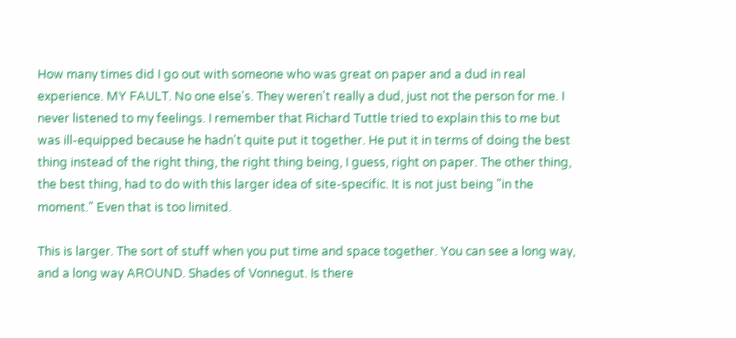How many times did I go out with someone who was great on paper and a dud in real experience. MY FAULT. No one else's. They weren't really a dud, just not the person for me. I never listened to my feelings. I remember that Richard Tuttle tried to explain this to me but was ill-equipped because he hadn't quite put it together. He put it in terms of doing the best thing instead of the right thing, the right thing being, I guess, right on paper. The other thing, the best thing, had to do with this larger idea of site-specific. It is not just being "in the moment." Even that is too limited.

This is larger. The sort of stuff when you put time and space together. You can see a long way, and a long way AROUND. Shades of Vonnegut. Is there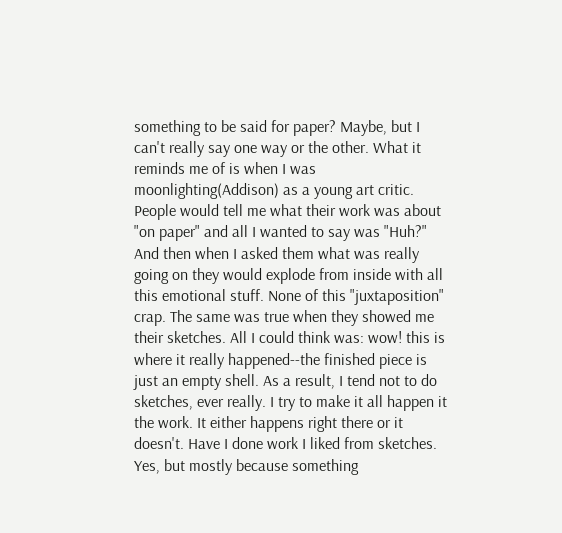something to be said for paper? Maybe, but I can't really say one way or the other. What it reminds me of is when I was moonlighting(Addison) as a young art critic. People would tell me what their work was about "on paper" and all I wanted to say was "Huh?" And then when I asked them what was really going on they would explode from inside with all this emotional stuff. None of this "juxtaposition" crap. The same was true when they showed me their sketches. All I could think was: wow! this is where it really happened--the finished piece is just an empty shell. As a result, I tend not to do sketches, ever really. I try to make it all happen it the work. It either happens right there or it doesn't. Have I done work I liked from sketches. Yes, but mostly because something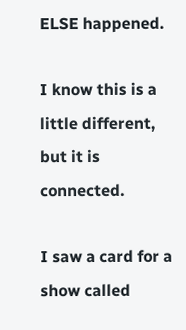ELSE happened.

I know this is a little different, but it is connected.

I saw a card for a show called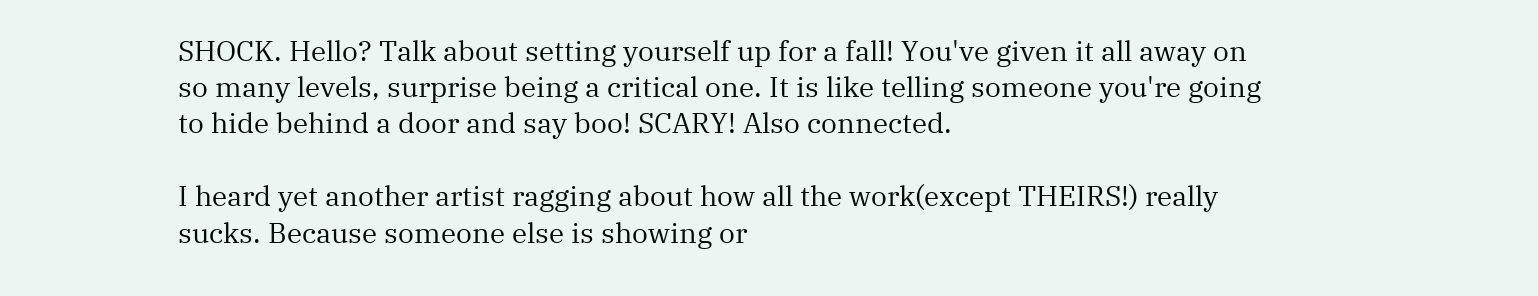SHOCK. Hello? Talk about setting yourself up for a fall! You've given it all away on so many levels, surprise being a critical one. It is like telling someone you're going to hide behind a door and say boo! SCARY! Also connected.

I heard yet another artist ragging about how all the work(except THEIRS!) really sucks. Because someone else is showing or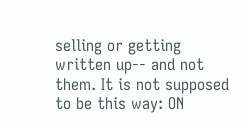selling or getting written up-- and not them. It is not supposed to be this way: ON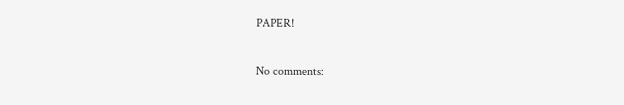PAPER!

No comments: